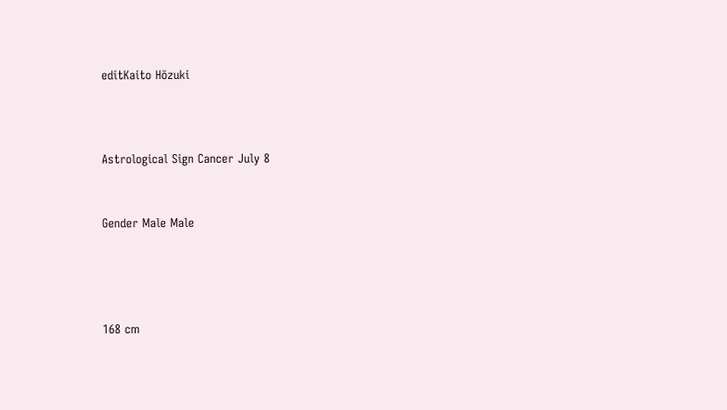editKaito Hōzuki



Astrological Sign Cancer July 8


Gender Male Male




168 cm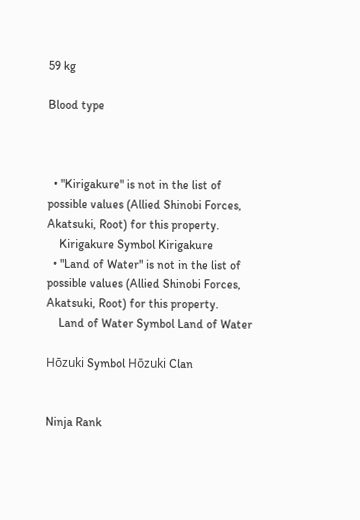59 kg

Blood type



  • "Kirigakure" is not in the list of possible values (Allied Shinobi Forces, Akatsuki, Root) for this property.
    Kirigakure Symbol Kirigakure
  • "Land of Water" is not in the list of possible values (Allied Shinobi Forces, Akatsuki, Root) for this property.
    Land of Water Symbol Land of Water

Hōzuki Symbol Hōzuki Clan


Ninja Rank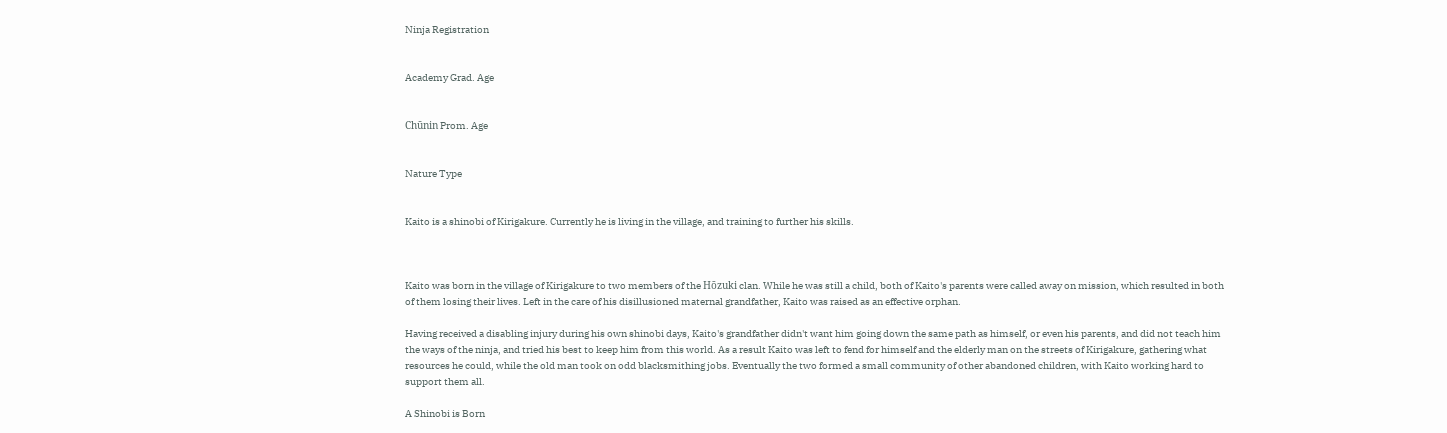Ninja Registration


Academy Grad. Age


Chūnin Prom. Age


Nature Type


Kaito is a shinobi of Kirigakure. Currently he is living in the village, and training to further his skills.



Kaito was born in the village of Kirigakure to two members of the Hōzuki clan. While he was still a child, both of Kaito's parents were called away on mission, which resulted in both of them losing their lives. Left in the care of his disillusioned maternal grandfather, Kaito was raised as an effective orphan.

Having received a disabling injury during his own shinobi days, Kaito's grandfather didn't want him going down the same path as himself, or even his parents, and did not teach him the ways of the ninja, and tried his best to keep him from this world. As a result Kaito was left to fend for himself and the elderly man on the streets of Kirigakure, gathering what resources he could, while the old man took on odd blacksmithing jobs. Eventually the two formed a small community of other abandoned children, with Kaito working hard to support them all.

A Shinobi is Born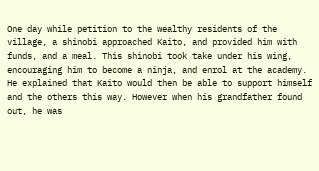One day while petition to the wealthy residents of the village, a shinobi approached Kaito, and provided him with funds, and a meal. This shinobi took take under his wing, encouraging him to become a ninja, and enrol at the academy. He explained that Kaito would then be able to support himself and the others this way. However when his grandfather found out, he was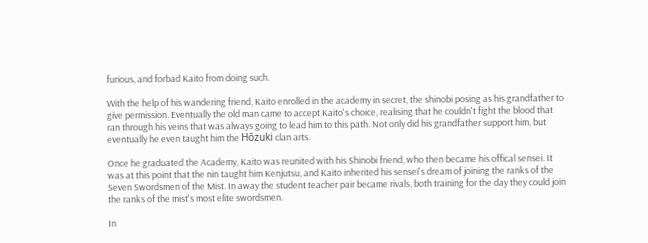furious, and forbad Kaito from doing such.

With the help of his wandering friend, Kaito enrolled in the academy in secret, the shinobi posing as his grandfather to give permission. Eventually the old man came to accept Kaito's choice, realising that he couldn't fight the blood that ran through his veins that was always going to lead him to this path. Not only did his grandfather support him, but eventually he even taught him the Hōzuki clan arts.

Once he graduated the Academy, Kaito was reunited with his Shinobi friend, who then became his offical sensei. It was at this point that the nin taught him Kenjutsu, and Kaito inherited his sensei's dream of joining the ranks of the Seven Swordsmen of the Mist. In away the student teacher pair became rivals, both training for the day they could join the ranks of the mist's most elite swordsmen.

In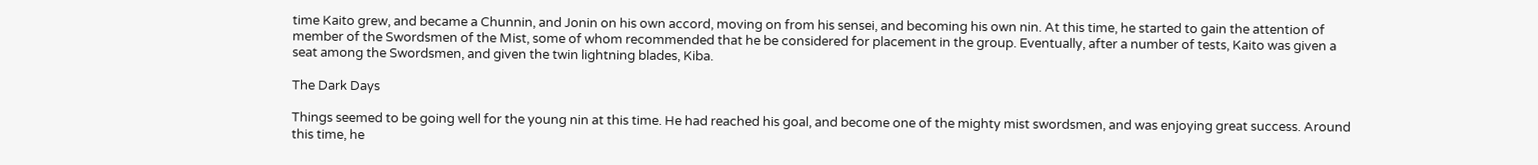time Kaito grew, and became a Chunnin, and Jonin on his own accord, moving on from his sensei, and becoming his own nin. At this time, he started to gain the attention of member of the Swordsmen of the Mist, some of whom recommended that he be considered for placement in the group. Eventually, after a number of tests, Kaito was given a seat among the Swordsmen, and given the twin lightning blades, Kiba.

The Dark Days

Things seemed to be going well for the young nin at this time. He had reached his goal, and become one of the mighty mist swordsmen, and was enjoying great success. Around this time, he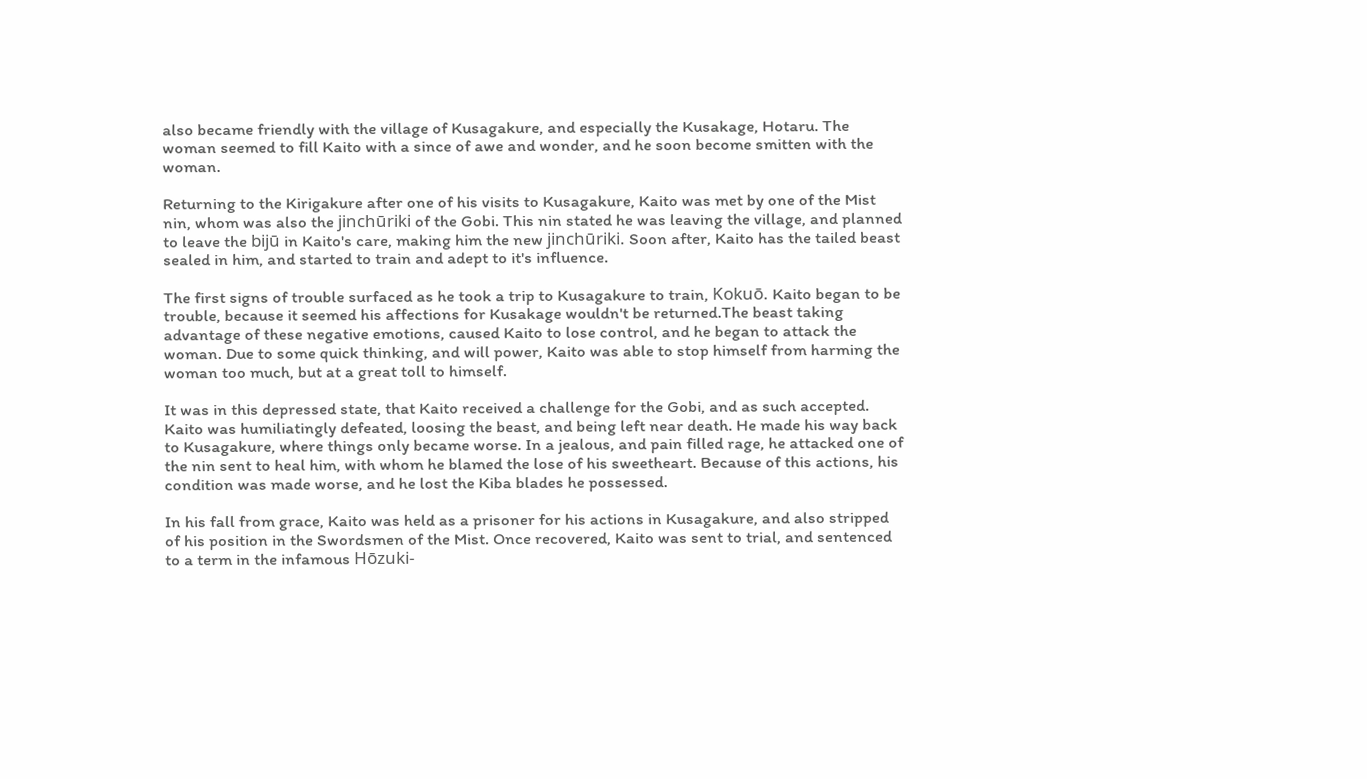also became friendly with the village of Kusagakure, and especially the Kusakage, Hotaru. The woman seemed to fill Kaito with a since of awe and wonder, and he soon become smitten with the woman.

Returning to the Kirigakure after one of his visits to Kusagakure, Kaito was met by one of the Mist nin, whom was also the jinchūriki of the Gobi. This nin stated he was leaving the village, and planned to leave the bijū in Kaito's care, making him the new jinchūriki. Soon after, Kaito has the tailed beast sealed in him, and started to train and adept to it's influence.

The first signs of trouble surfaced as he took a trip to Kusagakure to train, Kokuō. Kaito began to be trouble, because it seemed his affections for Kusakage wouldn't be returned.The beast taking advantage of these negative emotions, caused Kaito to lose control, and he began to attack the woman. Due to some quick thinking, and will power, Kaito was able to stop himself from harming the woman too much, but at a great toll to himself.

It was in this depressed state, that Kaito received a challenge for the Gobi, and as such accepted. Kaito was humiliatingly defeated, loosing the beast, and being left near death. He made his way back to Kusagakure, where things only became worse. In a jealous, and pain filled rage, he attacked one of the nin sent to heal him, with whom he blamed the lose of his sweetheart. Because of this actions, his condition was made worse, and he lost the Kiba blades he possessed.

In his fall from grace, Kaito was held as a prisoner for his actions in Kusagakure, and also stripped of his position in the Swordsmen of the Mist. Once recovered, Kaito was sent to trial, and sentenced to a term in the infamous Hōzuki-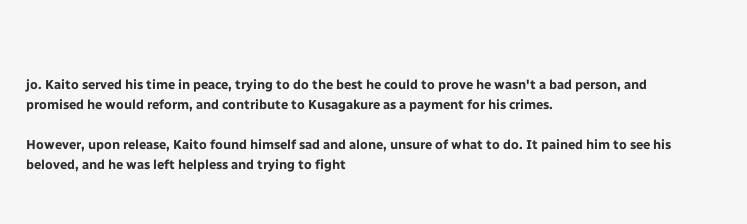jo. Kaito served his time in peace, trying to do the best he could to prove he wasn't a bad person, and promised he would reform, and contribute to Kusagakure as a payment for his crimes.

However, upon release, Kaito found himself sad and alone, unsure of what to do. It pained him to see his beloved, and he was left helpless and trying to fight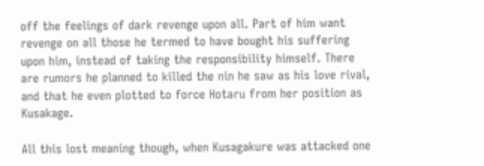off the feelings of dark revenge upon all. Part of him want revenge on all those he termed to have bought his suffering upon him, instead of taking the responsibility himself. There are rumors he planned to killed the nin he saw as his love rival, and that he even plotted to force Hotaru from her position as Kusakage.

All this lost meaning though, when Kusagakure was attacked one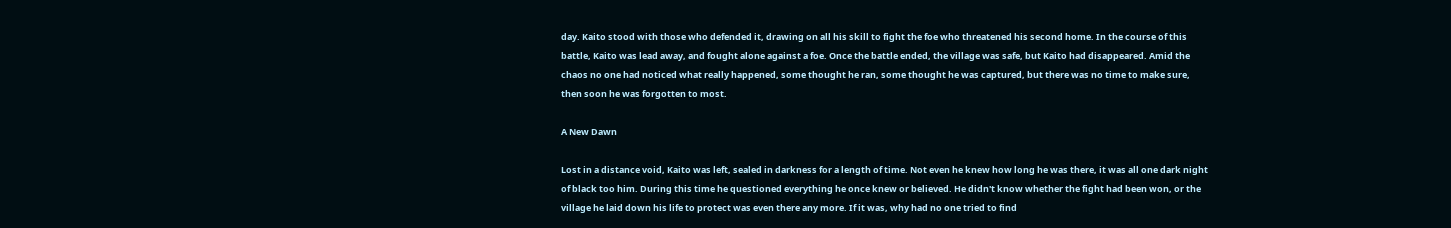day. Kaito stood with those who defended it, drawing on all his skill to fight the foe who threatened his second home. In the course of this battle, Kaito was lead away, and fought alone against a foe. Once the battle ended, the village was safe, but Kaito had disappeared. Amid the chaos no one had noticed what really happened, some thought he ran, some thought he was captured, but there was no time to make sure, then soon he was forgotten to most.

A New Dawn

Lost in a distance void, Kaito was left, sealed in darkness for a length of time. Not even he knew how long he was there, it was all one dark night of black too him. During this time he questioned everything he once knew or believed. He didn't know whether the fight had been won, or the village he laid down his life to protect was even there any more. If it was, why had no one tried to find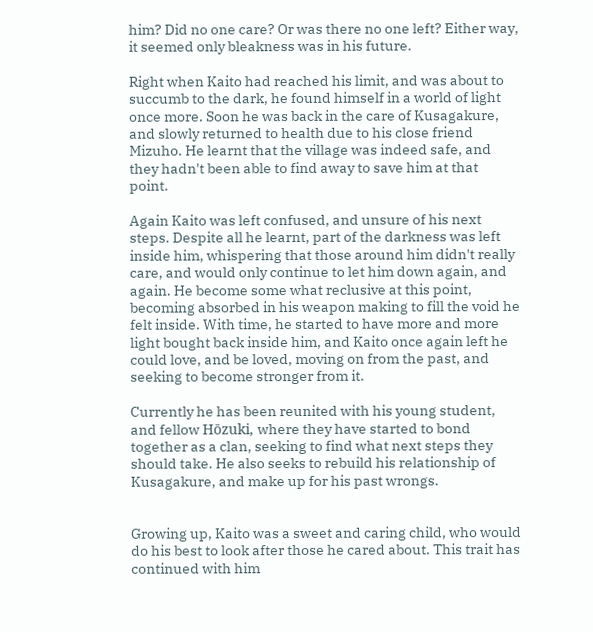him? Did no one care? Or was there no one left? Either way, it seemed only bleakness was in his future.

Right when Kaito had reached his limit, and was about to succumb to the dark, he found himself in a world of light once more. Soon he was back in the care of Kusagakure, and slowly returned to health due to his close friend Mizuho. He learnt that the village was indeed safe, and they hadn't been able to find away to save him at that point.

Again Kaito was left confused, and unsure of his next steps. Despite all he learnt, part of the darkness was left inside him, whispering that those around him didn't really care, and would only continue to let him down again, and again. He become some what reclusive at this point, becoming absorbed in his weapon making to fill the void he felt inside. With time, he started to have more and more light bought back inside him, and Kaito once again left he could love, and be loved, moving on from the past, and seeking to become stronger from it.

Currently he has been reunited with his young student, and fellow Hōzuki, where they have started to bond together as a clan, seeking to find what next steps they should take. He also seeks to rebuild his relationship of Kusagakure, and make up for his past wrongs.


Growing up, Kaito was a sweet and caring child, who would do his best to look after those he cared about. This trait has continued with him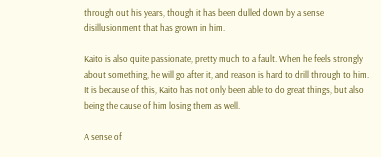through out his years, though it has been dulled down by a sense disillusionment that has grown in him.

Kaito is also quite passionate, pretty much to a fault. When he feels strongly about something, he will go after it, and reason is hard to drill through to him. It is because of this, Kaito has not only been able to do great things, but also being the cause of him losing them as well.

A sense of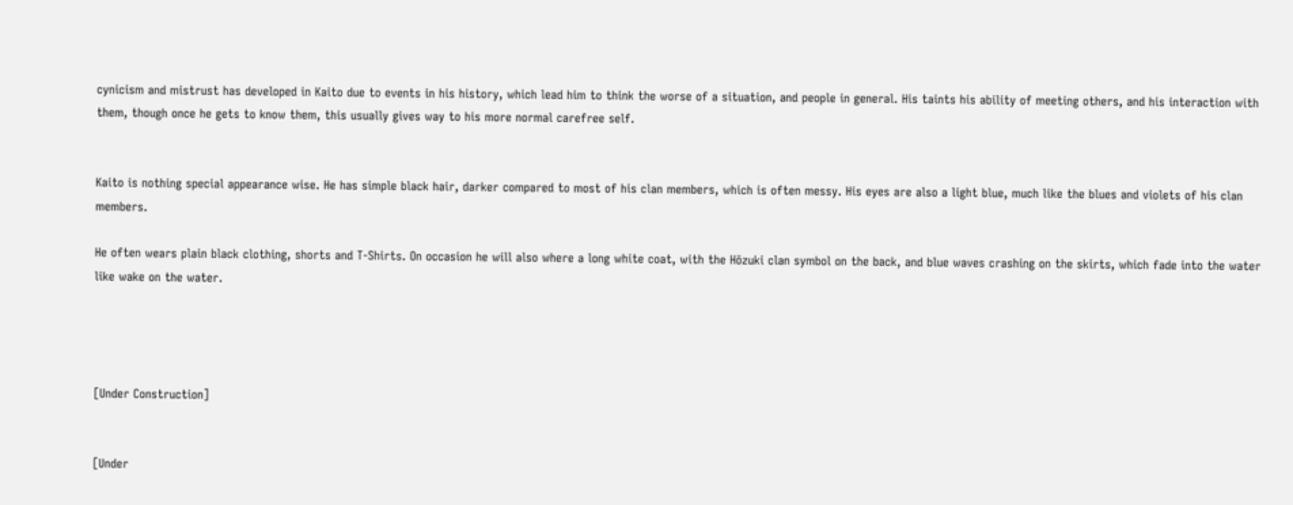cynicism and mistrust has developed in Kaito due to events in his history, which lead him to think the worse of a situation, and people in general. His taints his ability of meeting others, and his interaction with them, though once he gets to know them, this usually gives way to his more normal carefree self.


Kaito is nothing special appearance wise. He has simple black hair, darker compared to most of his clan members, which is often messy. His eyes are also a light blue, much like the blues and violets of his clan members.

He often wears plain black clothing, shorts and T-Shirts. On occasion he will also where a long white coat, with the Hōzuki clan symbol on the back, and blue waves crashing on the skirts, which fade into the water like wake on the water.




[Under Construction]


[Under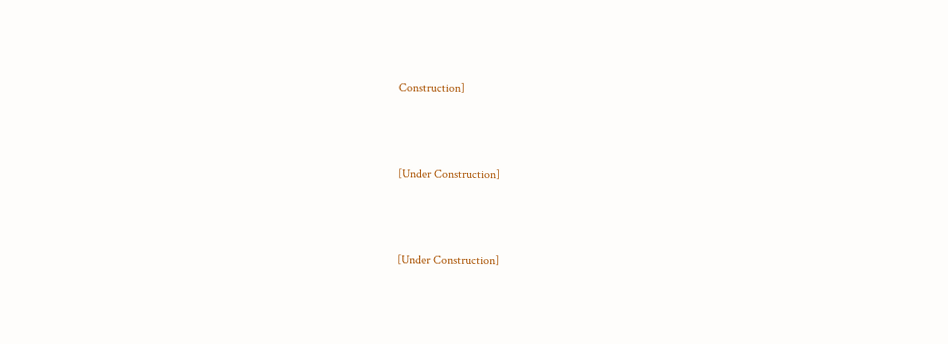Construction]



[Under Construction]



[Under Construction]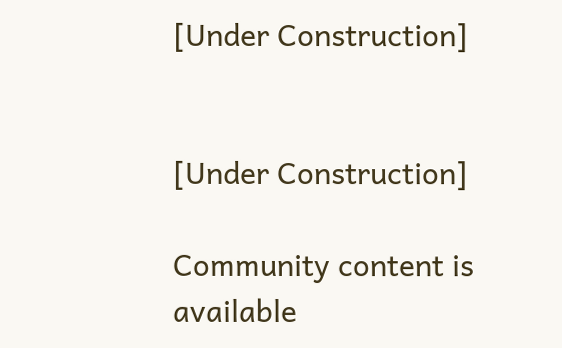[Under Construction]


[Under Construction]

Community content is available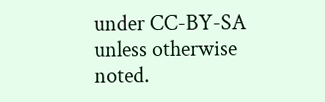under CC-BY-SA unless otherwise noted.